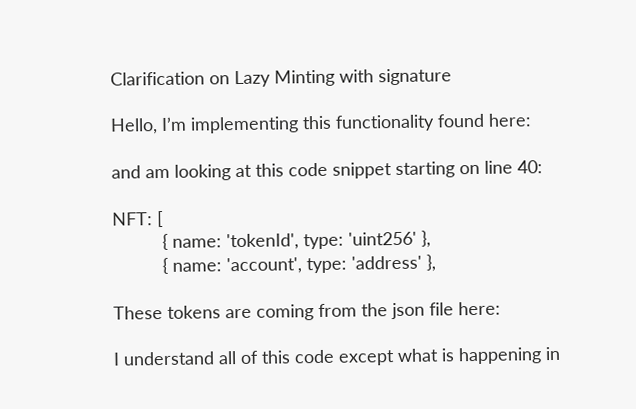Clarification on Lazy Minting with signature

Hello, I’m implementing this functionality found here:

and am looking at this code snippet starting on line 40:

NFT: [
          { name: 'tokenId', type: 'uint256' },
          { name: 'account', type: 'address' },

These tokens are coming from the json file here:

I understand all of this code except what is happening in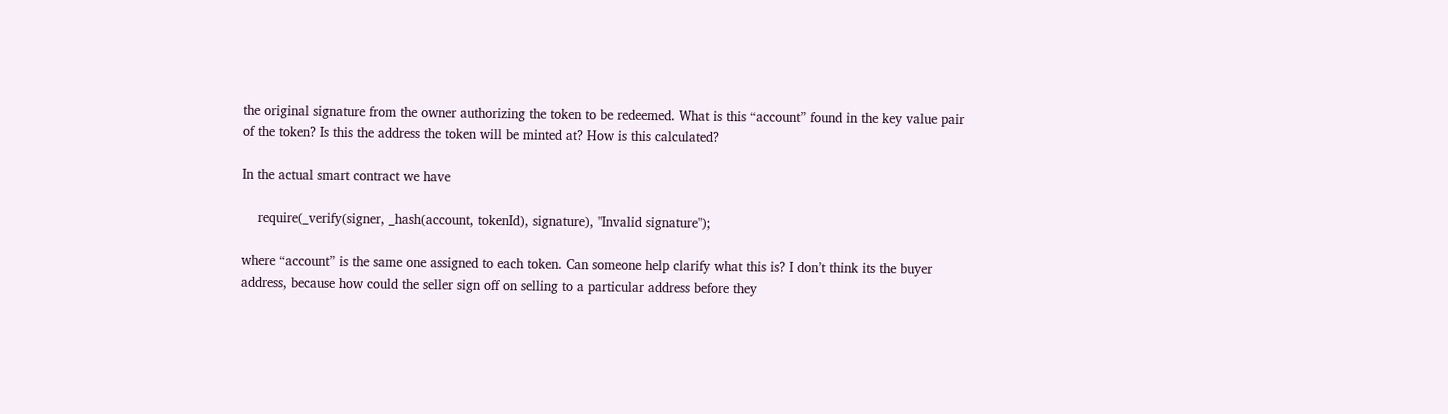the original signature from the owner authorizing the token to be redeemed. What is this “account” found in the key value pair of the token? Is this the address the token will be minted at? How is this calculated?

In the actual smart contract we have

    require(_verify(signer, _hash(account, tokenId), signature), "Invalid signature");

where “account” is the same one assigned to each token. Can someone help clarify what this is? I don’t think its the buyer address, because how could the seller sign off on selling to a particular address before they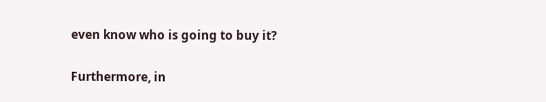even know who is going to buy it?

Furthermore, in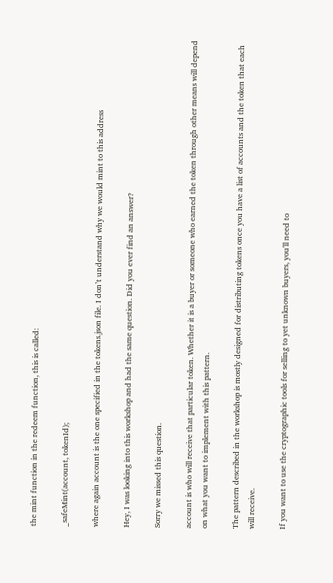the mint function in the redeem function, this is called:

_safeMint(account, tokenId);

where again account is the one specified in the tokens.json file. I don’t understand why we would mint to this address

Hey, I was looking into this workshop and had the same question. Did you ever find an answer?

Sorry we missed this question.

account is who will receive that particular token. Whether it is a buyer or someone who earned the token through other means will depend on what you want to implement with this pattern.

The pattern described in the workshop is mostly designed for distributing tokens once you have a list of accounts and the token that each will receive.

If you want to use the cryptographic tools for selling to yet unknown buyers, you'll need to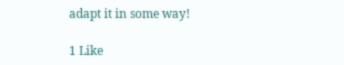adapt it in some way!

1 Like